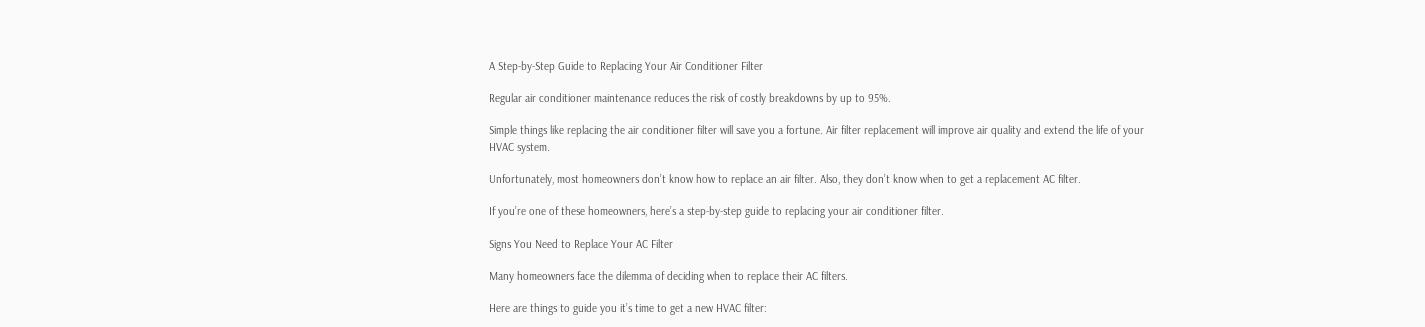A Step-by-Step Guide to Replacing Your Air Conditioner Filter

Regular air conditioner maintenance reduces the risk of costly breakdowns by up to 95%.

Simple things like replacing the air conditioner filter will save you a fortune. Air filter replacement will improve air quality and extend the life of your HVAC system.

Unfortunately, most homeowners don’t know how to replace an air filter. Also, they don’t know when to get a replacement AC filter.

If you’re one of these homeowners, here’s a step-by-step guide to replacing your air conditioner filter.

Signs You Need to Replace Your AC Filter

Many homeowners face the dilemma of deciding when to replace their AC filters.

Here are things to guide you it’s time to get a new HVAC filter: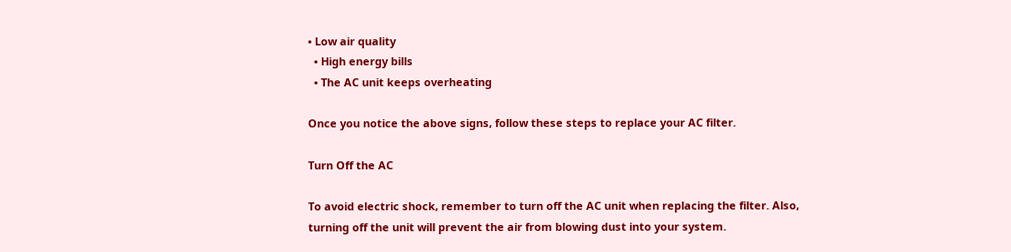• Low air quality
  • High energy bills
  • The AC unit keeps overheating

Once you notice the above signs, follow these steps to replace your AC filter.

Turn Off the AC

To avoid electric shock, remember to turn off the AC unit when replacing the filter. Also, turning off the unit will prevent the air from blowing dust into your system.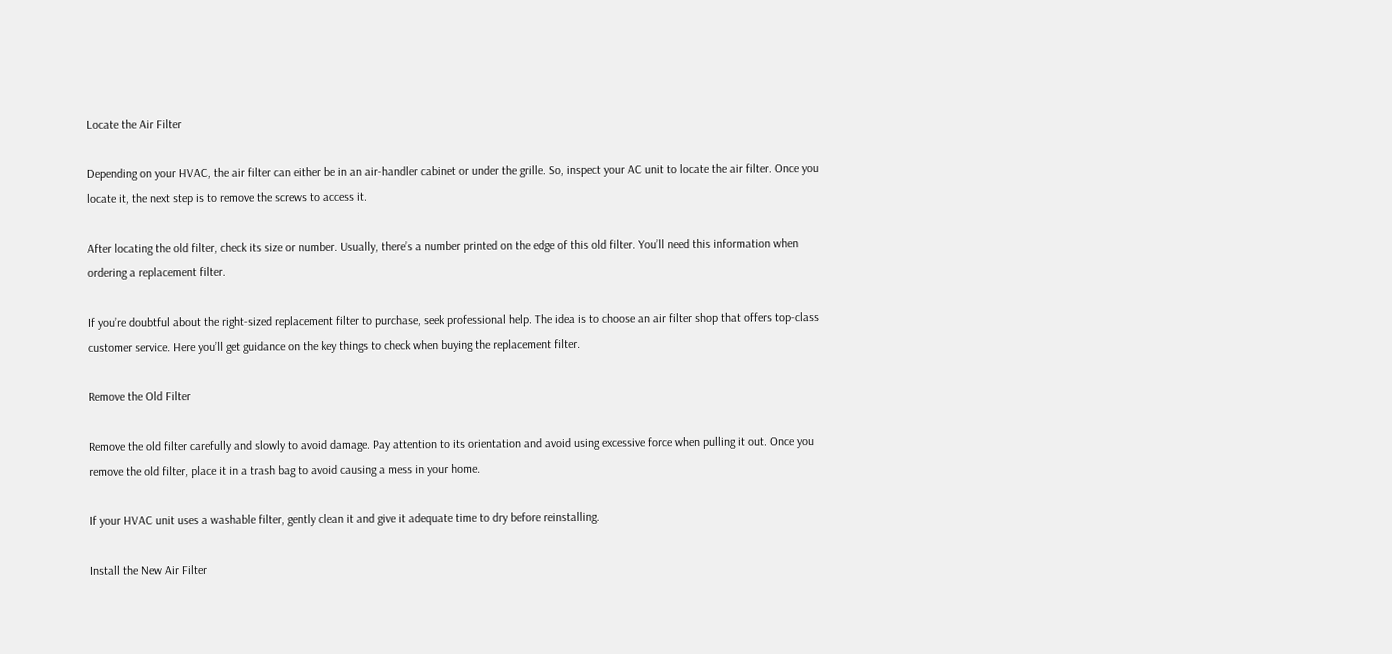Locate the Air Filter

Depending on your HVAC, the air filter can either be in an air-handler cabinet or under the grille. So, inspect your AC unit to locate the air filter. Once you locate it, the next step is to remove the screws to access it.

After locating the old filter, check its size or number. Usually, there’s a number printed on the edge of this old filter. You’ll need this information when ordering a replacement filter.

If you’re doubtful about the right-sized replacement filter to purchase, seek professional help. The idea is to choose an air filter shop that offers top-class customer service. Here you’ll get guidance on the key things to check when buying the replacement filter.

Remove the Old Filter

Remove the old filter carefully and slowly to avoid damage. Pay attention to its orientation and avoid using excessive force when pulling it out. Once you remove the old filter, place it in a trash bag to avoid causing a mess in your home.

If your HVAC unit uses a washable filter, gently clean it and give it adequate time to dry before reinstalling.

Install the New Air Filter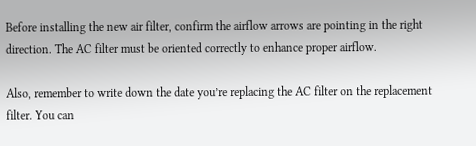Before installing the new air filter, confirm the airflow arrows are pointing in the right direction. The AC filter must be oriented correctly to enhance proper airflow.

Also, remember to write down the date you’re replacing the AC filter on the replacement filter. You can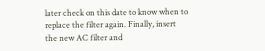later check on this date to know when to replace the filter again. Finally, insert the new AC filter and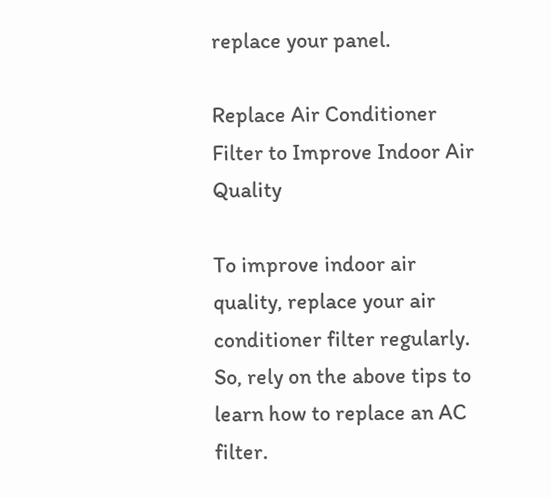replace your panel.

Replace Air Conditioner Filter to Improve Indoor Air Quality

To improve indoor air quality, replace your air conditioner filter regularly. So, rely on the above tips to learn how to replace an AC filter.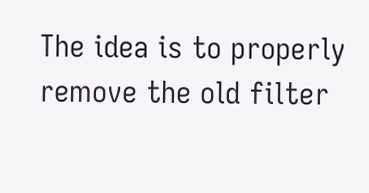The idea is to properly remove the old filter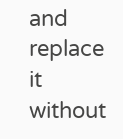and replace it without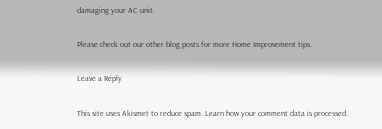damaging your AC unit.

Please check out our other blog posts for more Home Improvement tips.

Leave a Reply

This site uses Akismet to reduce spam. Learn how your comment data is processed.